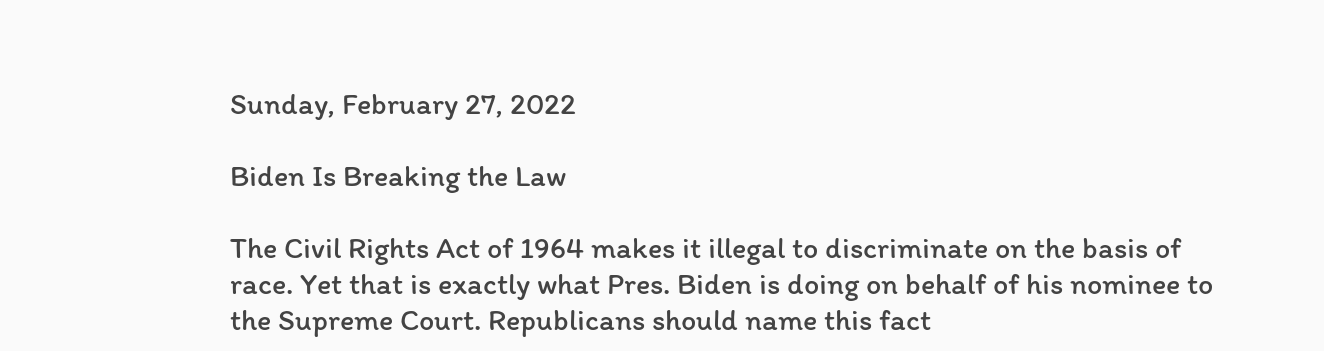Sunday, February 27, 2022

Biden Is Breaking the Law

The Civil Rights Act of 1964 makes it illegal to discriminate on the basis of race. Yet that is exactly what Pres. Biden is doing on behalf of his nominee to the Supreme Court. Republicans should name this fact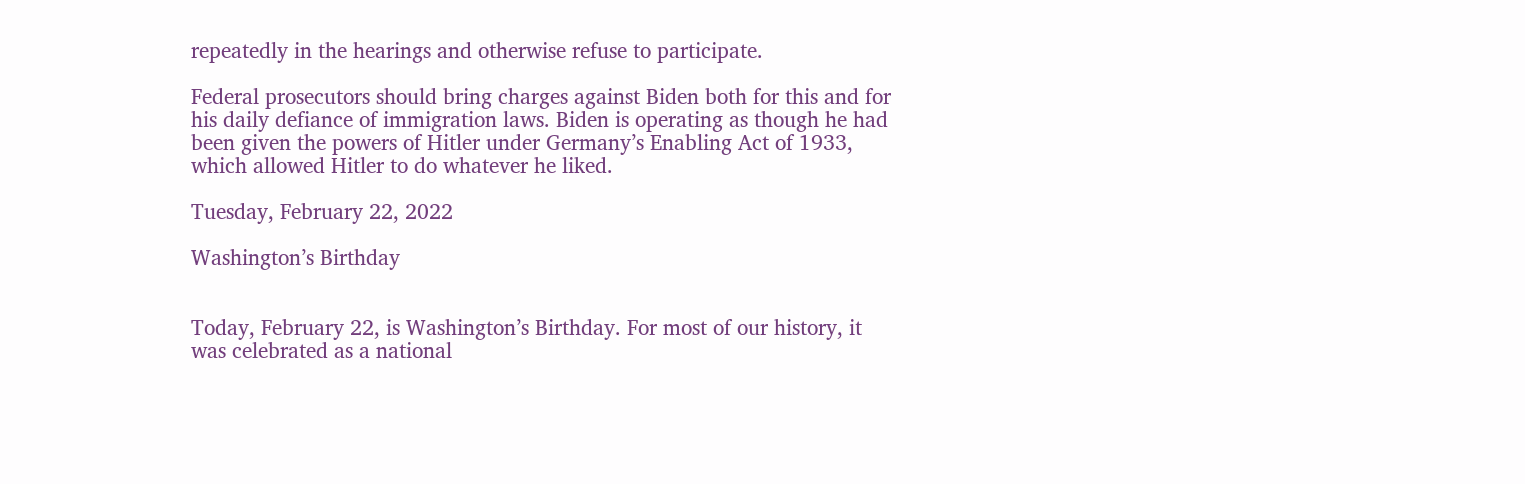repeatedly in the hearings and otherwise refuse to participate.

Federal prosecutors should bring charges against Biden both for this and for his daily defiance of immigration laws. Biden is operating as though he had been given the powers of Hitler under Germany’s Enabling Act of 1933, which allowed Hitler to do whatever he liked.

Tuesday, February 22, 2022

Washington’s Birthday


Today, February 22, is Washington’s Birthday. For most of our history, it was celebrated as a national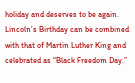holiday and deserves to be again. Lincoln’s Birthday can be combined with that of Martin Luther King and celebrated as “Black Freedom Day.”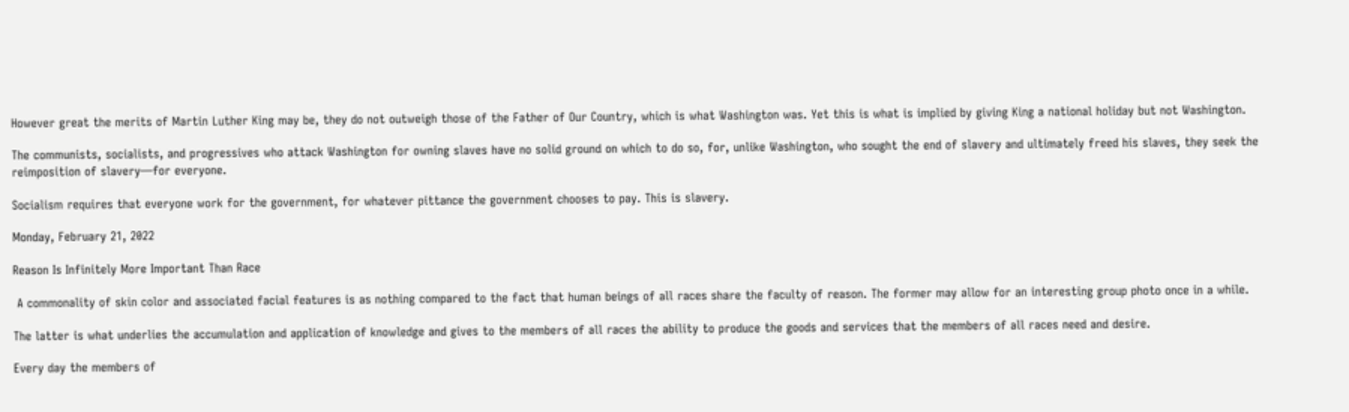However great the merits of Martin Luther King may be, they do not outweigh those of the Father of Our Country, which is what Washington was. Yet this is what is implied by giving King a national holiday but not Washington.

The communists, socialists, and progressives who attack Washington for owning slaves have no solid ground on which to do so, for, unlike Washington, who sought the end of slavery and ultimately freed his slaves, they seek the reimposition of slavery—for everyone.

Socialism requires that everyone work for the government, for whatever pittance the government chooses to pay. This is slavery.

Monday, February 21, 2022

Reason Is Infinitely More Important Than Race

 A commonality of skin color and associated facial features is as nothing compared to the fact that human beings of all races share the faculty of reason. The former may allow for an interesting group photo once in a while.

The latter is what underlies the accumulation and application of knowledge and gives to the members of all races the ability to produce the goods and services that the members of all races need and desire.

Every day the members of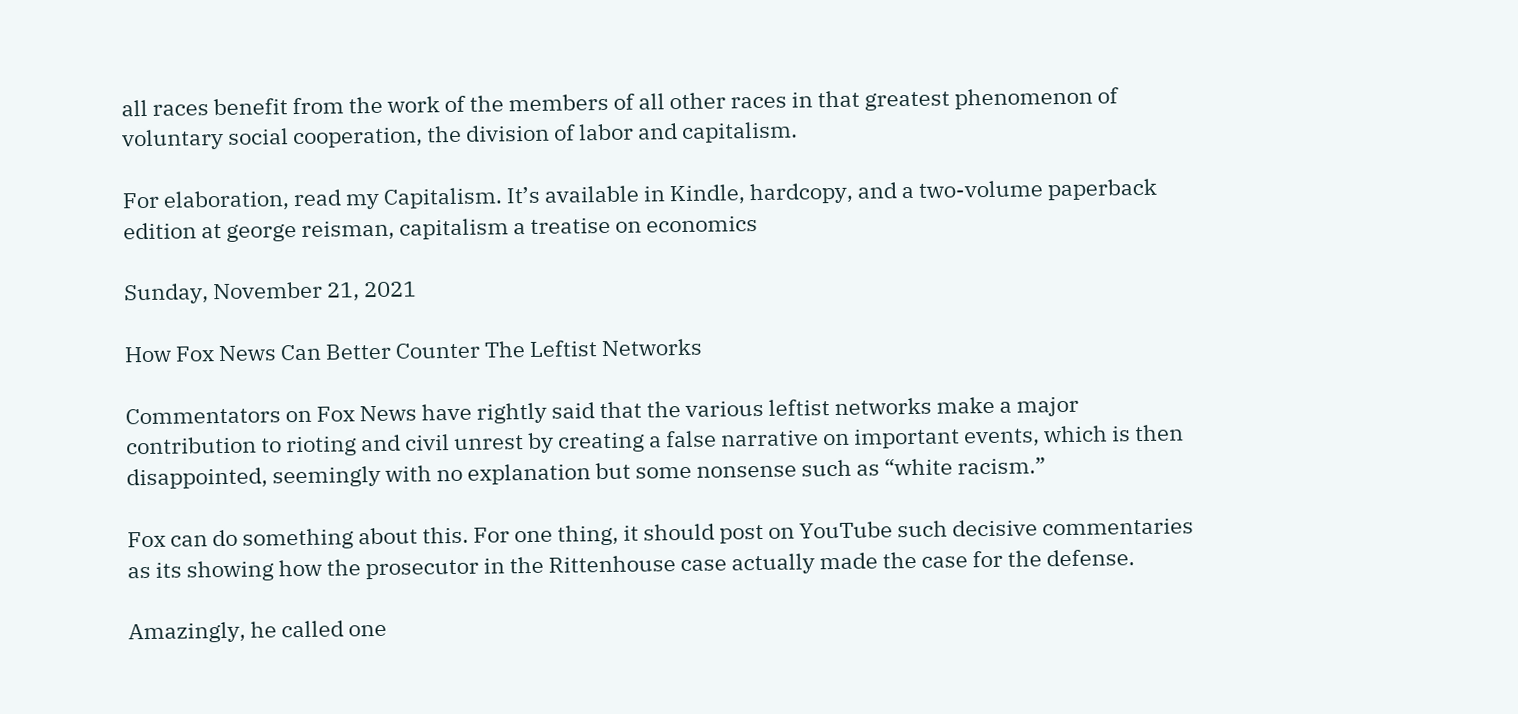all races benefit from the work of the members of all other races in that greatest phenomenon of voluntary social cooperation, the division of labor and capitalism.

For elaboration, read my Capitalism. It’s available in Kindle, hardcopy, and a two-volume paperback edition at george reisman, capitalism a treatise on economics

Sunday, November 21, 2021

How Fox News Can Better Counter The Leftist Networks

Commentators on Fox News have rightly said that the various leftist networks make a major contribution to rioting and civil unrest by creating a false narrative on important events, which is then disappointed, seemingly with no explanation but some nonsense such as “white racism.”

Fox can do something about this. For one thing, it should post on YouTube such decisive commentaries as its showing how the prosecutor in the Rittenhouse case actually made the case for the defense.

Amazingly, he called one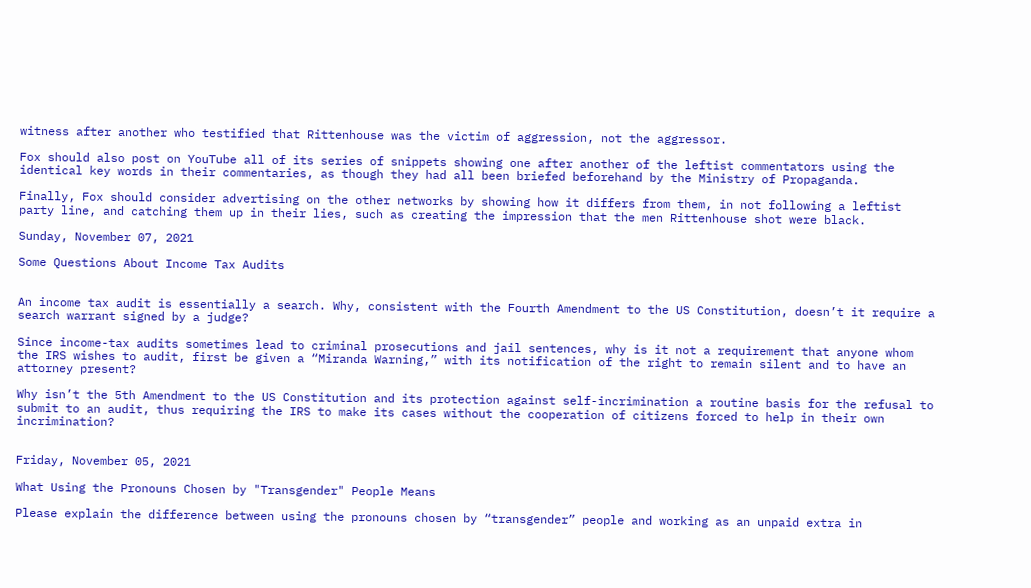witness after another who testified that Rittenhouse was the victim of aggression, not the aggressor.

Fox should also post on YouTube all of its series of snippets showing one after another of the leftist commentators using the identical key words in their commentaries, as though they had all been briefed beforehand by the Ministry of Propaganda.

Finally, Fox should consider advertising on the other networks by showing how it differs from them, in not following a leftist party line, and catching them up in their lies, such as creating the impression that the men Rittenhouse shot were black.

Sunday, November 07, 2021

Some Questions About Income Tax Audits


An income tax audit is essentially a search. Why, consistent with the Fourth Amendment to the US Constitution, doesn’t it require a search warrant signed by a judge?

Since income-tax audits sometimes lead to criminal prosecutions and jail sentences, why is it not a requirement that anyone whom the IRS wishes to audit, first be given a “Miranda Warning,” with its notification of the right to remain silent and to have an attorney present?

Why isn’t the 5th Amendment to the US Constitution and its protection against self-incrimination a routine basis for the refusal to submit to an audit, thus requiring the IRS to make its cases without the cooperation of citizens forced to help in their own incrimination?


Friday, November 05, 2021

What Using the Pronouns Chosen by "Transgender" People Means

Please explain the difference between using the pronouns chosen by “transgender” people and working as an unpaid extra in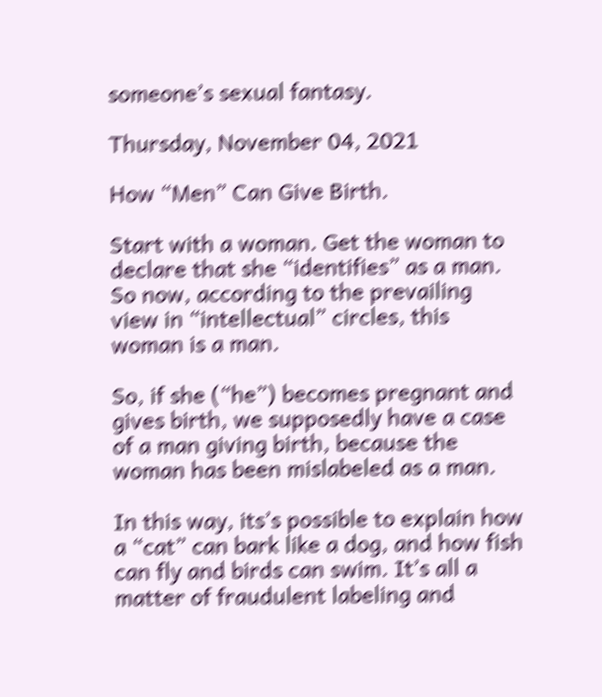someone’s sexual fantasy.

Thursday, November 04, 2021

How “Men” Can Give Birth.

Start with a woman. Get the woman to declare that she “identifies” as a man. So now, according to the prevailing view in “intellectual” circles, this woman is a man.

So, if she (“he”) becomes pregnant and gives birth, we supposedly have a case of a man giving birth, because the woman has been mislabeled as a man.

In this way, its’s possible to explain how a “cat” can bark like a dog, and how fish can fly and birds can swim. It’s all a matter of fraudulent labeling and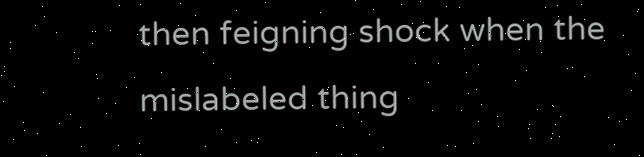then feigning shock when the mislabeled thing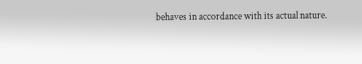behaves in accordance with its actual nature.